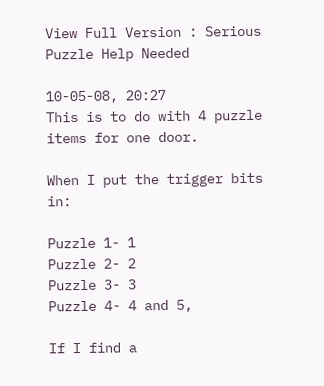View Full Version : Serious Puzzle Help Needed

10-05-08, 20:27
This is to do with 4 puzzle items for one door.

When I put the trigger bits in:

Puzzle 1- 1
Puzzle 2- 2
Puzzle 3- 3
Puzzle 4- 4 and 5,

If I find a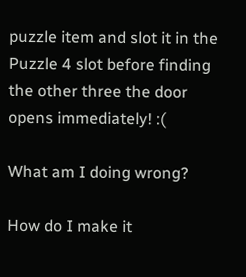puzzle item and slot it in the Puzzle 4 slot before finding the other three the door opens immediately! :(

What am I doing wrong?

How do I make it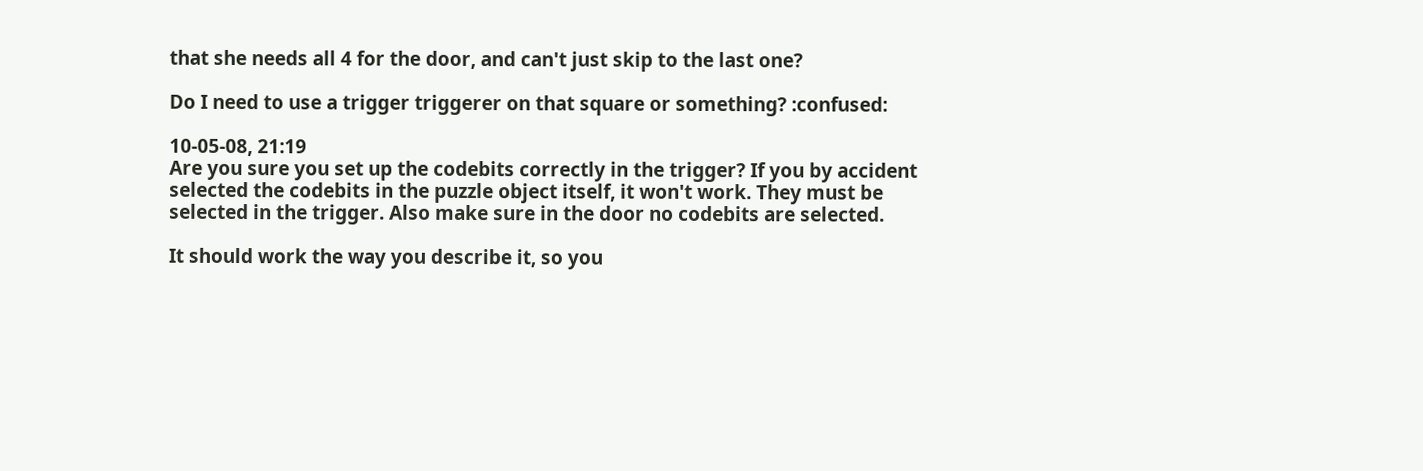that she needs all 4 for the door, and can't just skip to the last one?

Do I need to use a trigger triggerer on that square or something? :confused:

10-05-08, 21:19
Are you sure you set up the codebits correctly in the trigger? If you by accident selected the codebits in the puzzle object itself, it won't work. They must be selected in the trigger. Also make sure in the door no codebits are selected.

It should work the way you describe it, so you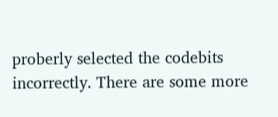proberly selected the codebits incorrectly. There are some more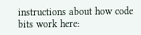instructions about how code bits work here: